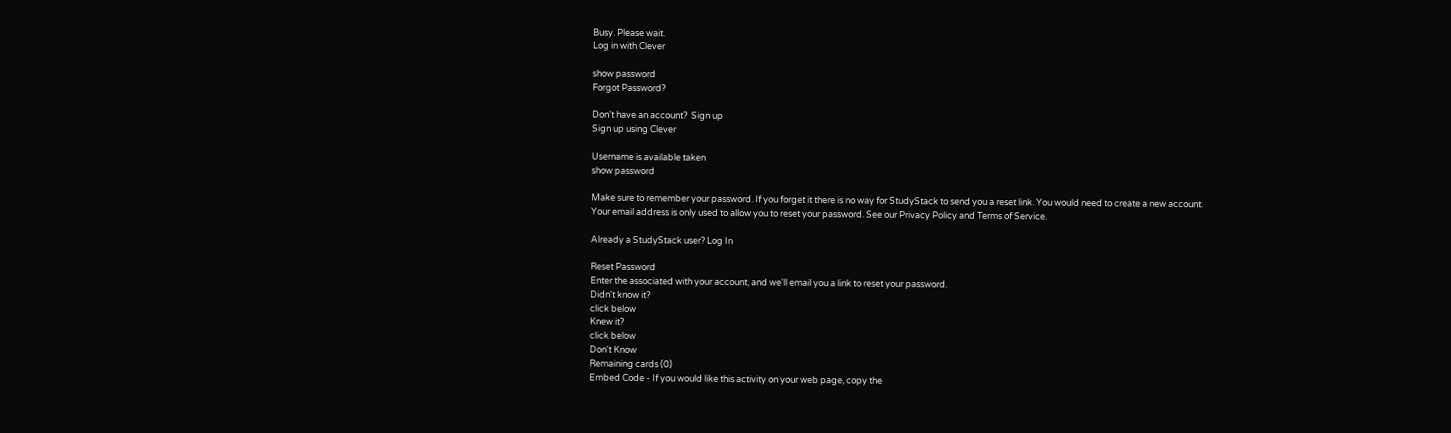Busy. Please wait.
Log in with Clever

show password
Forgot Password?

Don't have an account?  Sign up
Sign up using Clever

Username is available taken
show password

Make sure to remember your password. If you forget it there is no way for StudyStack to send you a reset link. You would need to create a new account.
Your email address is only used to allow you to reset your password. See our Privacy Policy and Terms of Service.

Already a StudyStack user? Log In

Reset Password
Enter the associated with your account, and we'll email you a link to reset your password.
Didn't know it?
click below
Knew it?
click below
Don't Know
Remaining cards (0)
Embed Code - If you would like this activity on your web page, copy the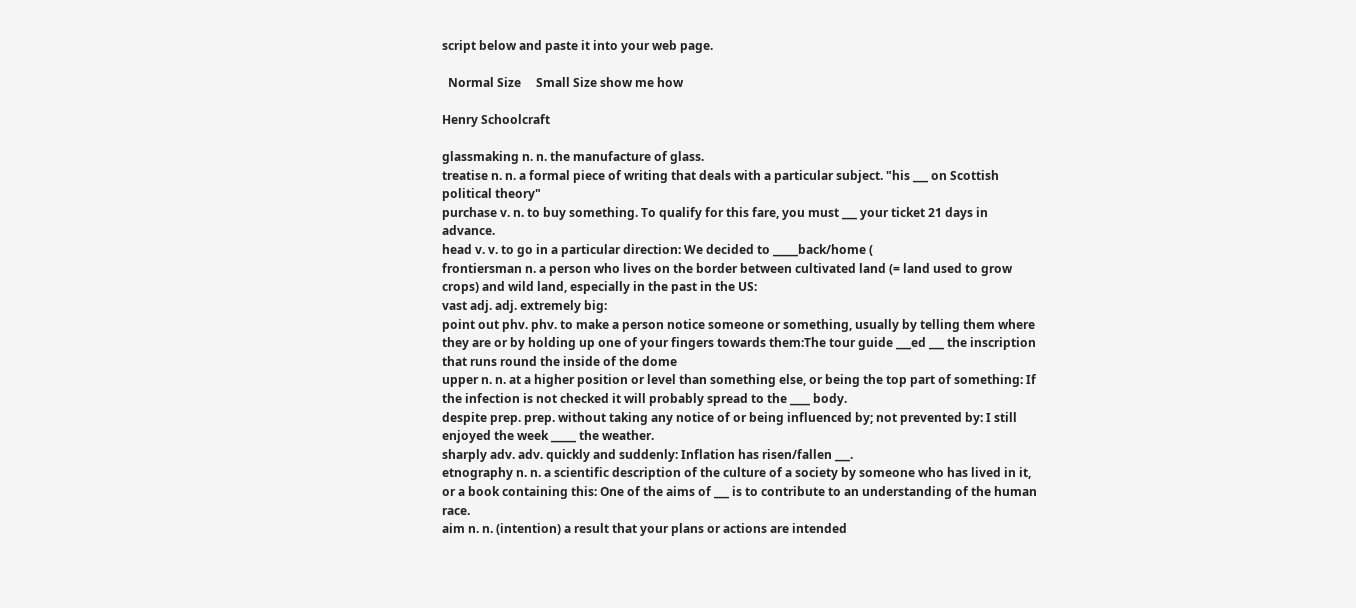script below and paste it into your web page.

  Normal Size     Small Size show me how

Henry Schoolcraft

glassmaking n. n. the manufacture of glass.
treatise n. n. a formal piece of writing that deals with a particular subject. "his ___ on Scottish political theory"
purchase v. n. to buy something. To qualify for this fare, you must ___ your ticket 21 days in advance.
head v. v. to go in a particular direction: We decided to _____back/home (
frontiersman n. a person who lives on the border between cultivated land (= land used to grow crops) and wild land, especially in the past in the US:
vast adj. adj. extremely big:
point out phv. phv. to make a person notice someone or something, usually by telling them where they are or by holding up one of your fingers towards them:The tour guide ___ed ___ the inscription that runs round the inside of the dome
upper n. n. at a higher position or level than something else, or being the top part of something: If the infection is not checked it will probably spread to the ____ body.
despite prep. prep. without taking any notice of or being influenced by; not prevented by: I still enjoyed the week _____ the weather.
sharply adv. adv. quickly and suddenly: Inflation has risen/fallen ___.
etnography n. n. a scientific description of the culture of a society by someone who has lived in it, or a book containing this: One of the aims of ___ is to contribute to an understanding of the human race.
aim n. n. (intention) a result that your plans or actions are intended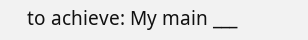to achieve: My main ___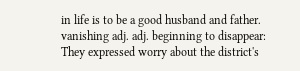in life is to be a good husband and father.
vanishing adj. adj. beginning to disappear: They expressed worry about the district's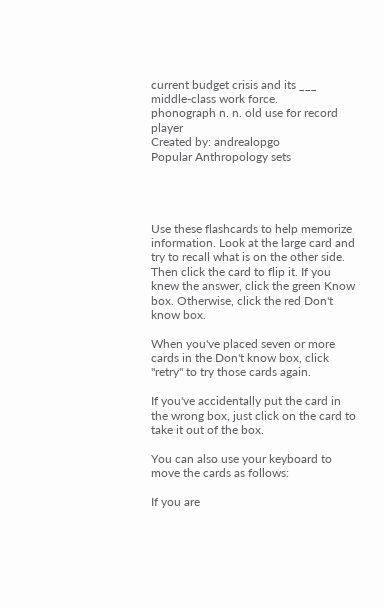current budget crisis and its ___ middle-class work force.
phonograph n. n. old use for record player
Created by: andrealopgo
Popular Anthropology sets




Use these flashcards to help memorize information. Look at the large card and try to recall what is on the other side. Then click the card to flip it. If you knew the answer, click the green Know box. Otherwise, click the red Don't know box.

When you've placed seven or more cards in the Don't know box, click "retry" to try those cards again.

If you've accidentally put the card in the wrong box, just click on the card to take it out of the box.

You can also use your keyboard to move the cards as follows:

If you are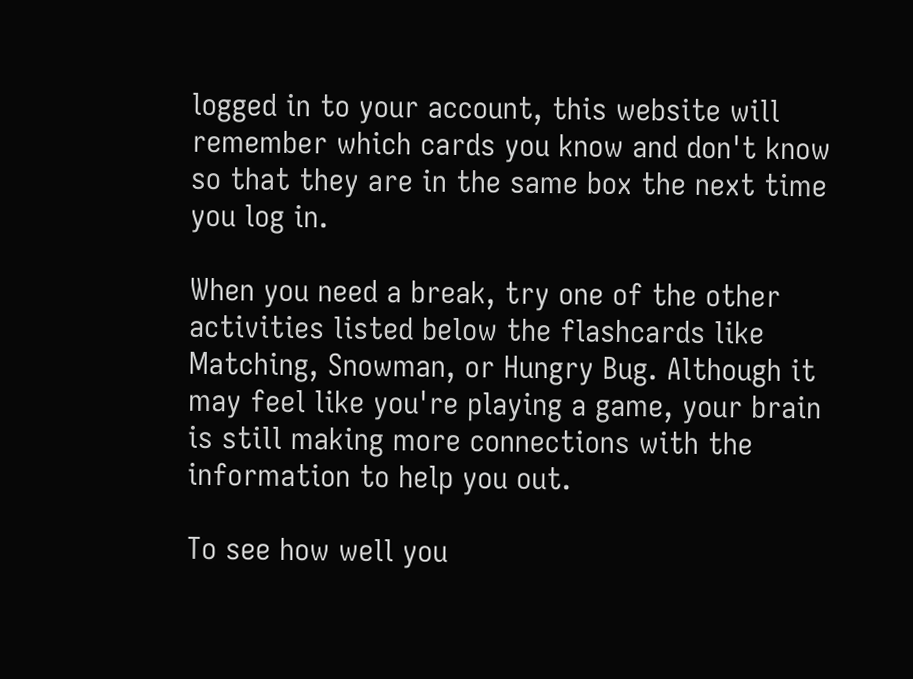logged in to your account, this website will remember which cards you know and don't know so that they are in the same box the next time you log in.

When you need a break, try one of the other activities listed below the flashcards like Matching, Snowman, or Hungry Bug. Although it may feel like you're playing a game, your brain is still making more connections with the information to help you out.

To see how well you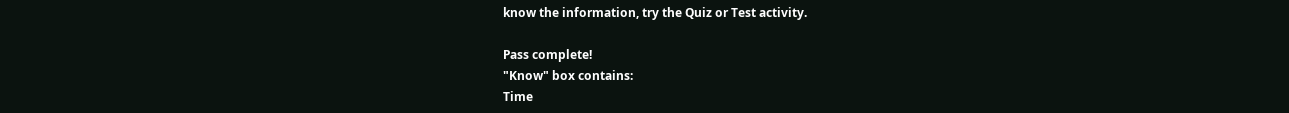know the information, try the Quiz or Test activity.

Pass complete!
"Know" box contains:
Time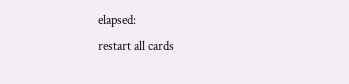elapsed:
restart all cards